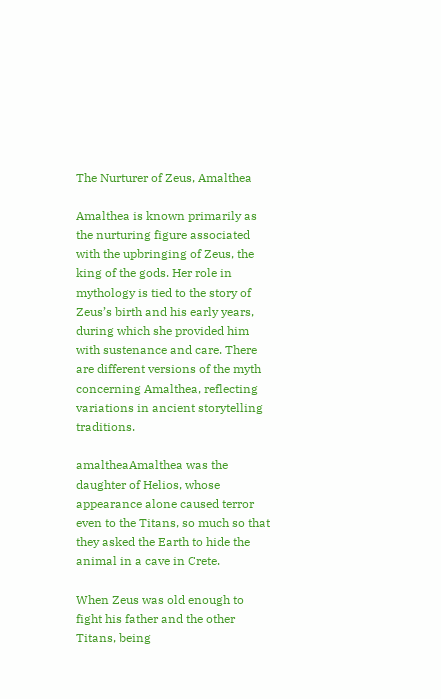The Nurturer of Zeus, Amalthea

Amalthea is known primarily as the nurturing figure associated with the upbringing of Zeus, the king of the gods. Her role in mythology is tied to the story of Zeus’s birth and his early years, during which she provided him with sustenance and care. There are different versions of the myth concerning Amalthea, reflecting variations in ancient storytelling traditions.

amaltheaAmalthea was the daughter of Helios, whose appearance alone caused terror even to the Titans, so much so that they asked the Earth to hide the animal in a cave in Crete.

When Zeus was old enough to fight his father and the other Titans, being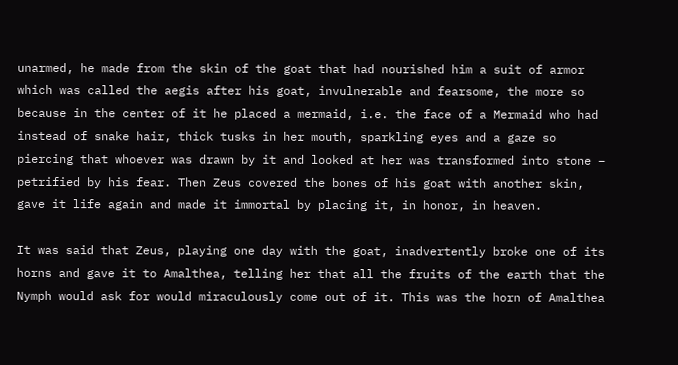unarmed, he made from the skin of the goat that had nourished him a suit of armor which was called the aegis after his goat, invulnerable and fearsome, the more so because in the center of it he placed a mermaid, i.e. the face of a Mermaid who had instead of snake hair, thick tusks in her mouth, sparkling eyes and a gaze so piercing that whoever was drawn by it and looked at her was transformed into stone – petrified by his fear. Then Zeus covered the bones of his goat with another skin, gave it life again and made it immortal by placing it, in honor, in heaven.

It was said that Zeus, playing one day with the goat, inadvertently broke one of its horns and gave it to Amalthea, telling her that all the fruits of the earth that the Nymph would ask for would miraculously come out of it. This was the horn of Amalthea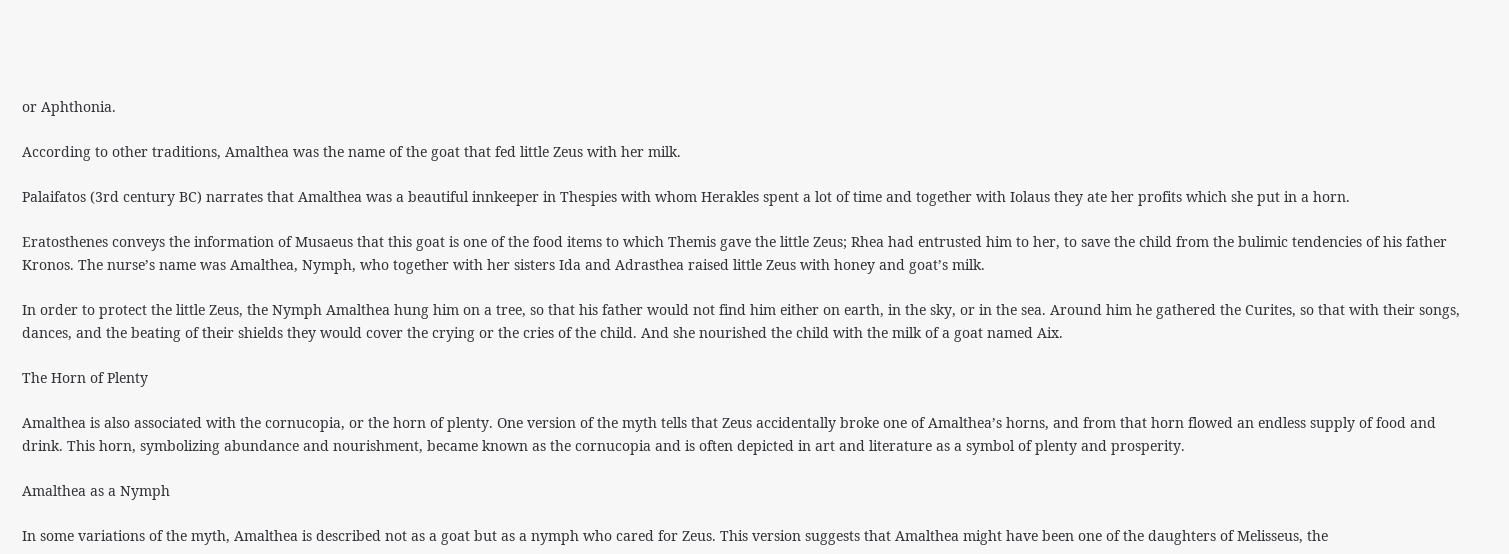or Aphthonia.

According to other traditions, Amalthea was the name of the goat that fed little Zeus with her milk.

Palaifatos (3rd century BC) narrates that Amalthea was a beautiful innkeeper in Thespies with whom Herakles spent a lot of time and together with Iolaus they ate her profits which she put in a horn.

Eratosthenes conveys the information of Musaeus that this goat is one of the food items to which Themis gave the little Zeus; Rhea had entrusted him to her, to save the child from the bulimic tendencies of his father Kronos. The nurse’s name was Amalthea, Nymph, who together with her sisters Ida and Adrasthea raised little Zeus with honey and goat’s milk.

In order to protect the little Zeus, the Nymph Amalthea hung him on a tree, so that his father would not find him either on earth, in the sky, or in the sea. Around him he gathered the Curites, so that with their songs, dances, and the beating of their shields they would cover the crying or the cries of the child. And she nourished the child with the milk of a goat named Aix.

The Horn of Plenty

Amalthea is also associated with the cornucopia, or the horn of plenty. One version of the myth tells that Zeus accidentally broke one of Amalthea’s horns, and from that horn flowed an endless supply of food and drink. This horn, symbolizing abundance and nourishment, became known as the cornucopia and is often depicted in art and literature as a symbol of plenty and prosperity.

Amalthea as a Nymph

In some variations of the myth, Amalthea is described not as a goat but as a nymph who cared for Zeus. This version suggests that Amalthea might have been one of the daughters of Melisseus, the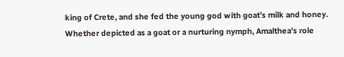king of Crete, and she fed the young god with goat’s milk and honey. Whether depicted as a goat or a nurturing nymph, Amalthea’s role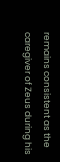remains consistent as the caregiver of Zeus during his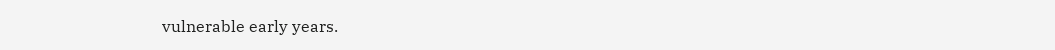vulnerable early years.